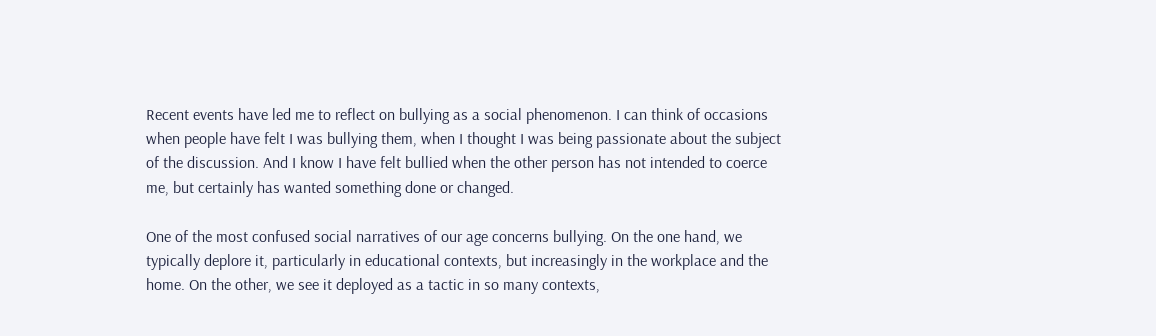Recent events have led me to reflect on bullying as a social phenomenon. I can think of occasions when people have felt I was bullying them, when I thought I was being passionate about the subject of the discussion. And I know I have felt bullied when the other person has not intended to coerce me, but certainly has wanted something done or changed.

One of the most confused social narratives of our age concerns bullying. On the one hand, we typically deplore it, particularly in educational contexts, but increasingly in the workplace and the home. On the other, we see it deployed as a tactic in so many contexts,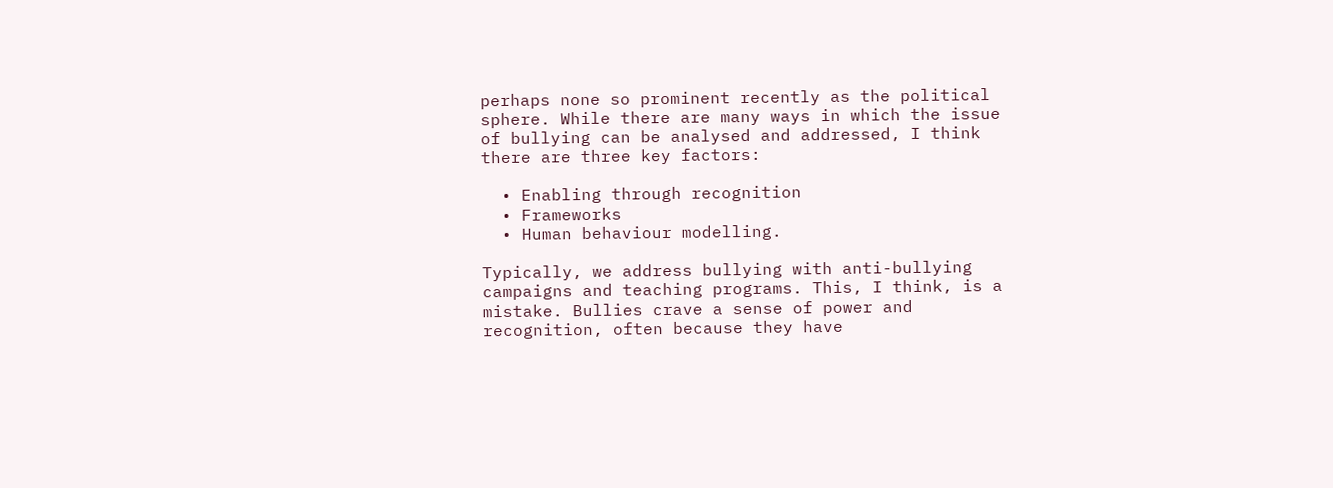perhaps none so prominent recently as the political sphere. While there are many ways in which the issue of bullying can be analysed and addressed, I think there are three key factors:

  • Enabling through recognition
  • Frameworks
  • Human behaviour modelling.

Typically, we address bullying with anti-bullying campaigns and teaching programs. This, I think, is a mistake. Bullies crave a sense of power and recognition, often because they have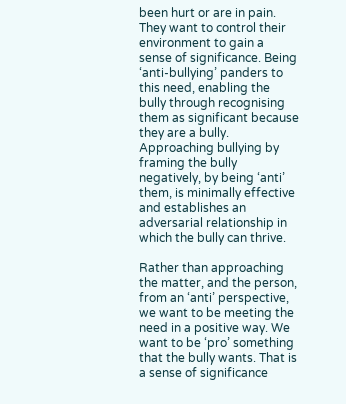been hurt or are in pain. They want to control their environment to gain a sense of significance. Being ‘anti-bullying’ panders to this need, enabling the bully through recognising them as significant because they are a bully. Approaching bullying by framing the bully negatively, by being ‘anti’ them, is minimally effective and establishes an adversarial relationship in which the bully can thrive.

Rather than approaching the matter, and the person, from an ‘anti’ perspective, we want to be meeting the need in a positive way. We want to be ‘pro’ something that the bully wants. That is a sense of significance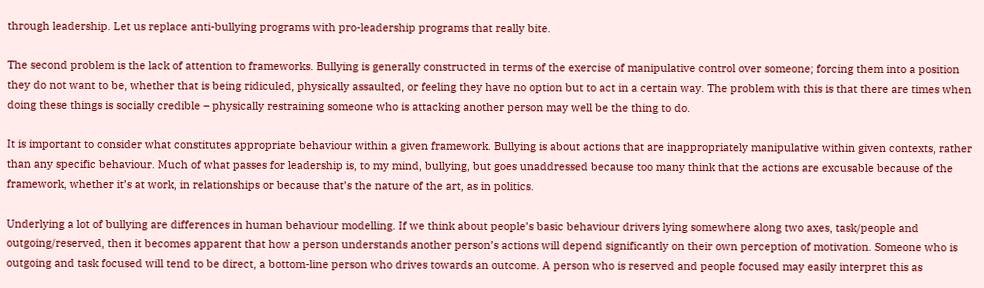through leadership. Let us replace anti-bullying programs with pro-leadership programs that really bite.

The second problem is the lack of attention to frameworks. Bullying is generally constructed in terms of the exercise of manipulative control over someone; forcing them into a position they do not want to be, whether that is being ridiculed, physically assaulted, or feeling they have no option but to act in a certain way. The problem with this is that there are times when doing these things is socially credible – physically restraining someone who is attacking another person may well be the thing to do.

It is important to consider what constitutes appropriate behaviour within a given framework. Bullying is about actions that are inappropriately manipulative within given contexts, rather than any specific behaviour. Much of what passes for leadership is, to my mind, bullying, but goes unaddressed because too many think that the actions are excusable because of the framework, whether it’s at work, in relationships or because that’s the nature of the art, as in politics.

Underlying a lot of bullying are differences in human behaviour modelling. If we think about people’s basic behaviour drivers lying somewhere along two axes, task/people and outgoing/reserved, then it becomes apparent that how a person understands another person’s actions will depend significantly on their own perception of motivation. Someone who is outgoing and task focused will tend to be direct, a bottom-line person who drives towards an outcome. A person who is reserved and people focused may easily interpret this as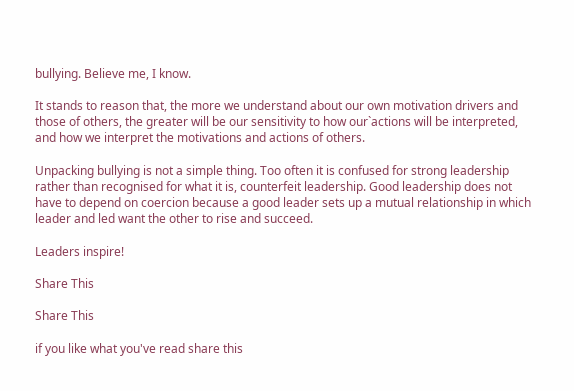bullying. Believe me, I know.

It stands to reason that, the more we understand about our own motivation drivers and those of others, the greater will be our sensitivity to how our`actions will be interpreted, and how we interpret the motivations and actions of others.

Unpacking bullying is not a simple thing. Too often it is confused for strong leadership rather than recognised for what it is, counterfeit leadership. Good leadership does not have to depend on coercion because a good leader sets up a mutual relationship in which leader and led want the other to rise and succeed.

Leaders inspire!

Share This

Share This

if you like what you've read share this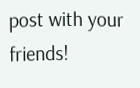post with your friends!